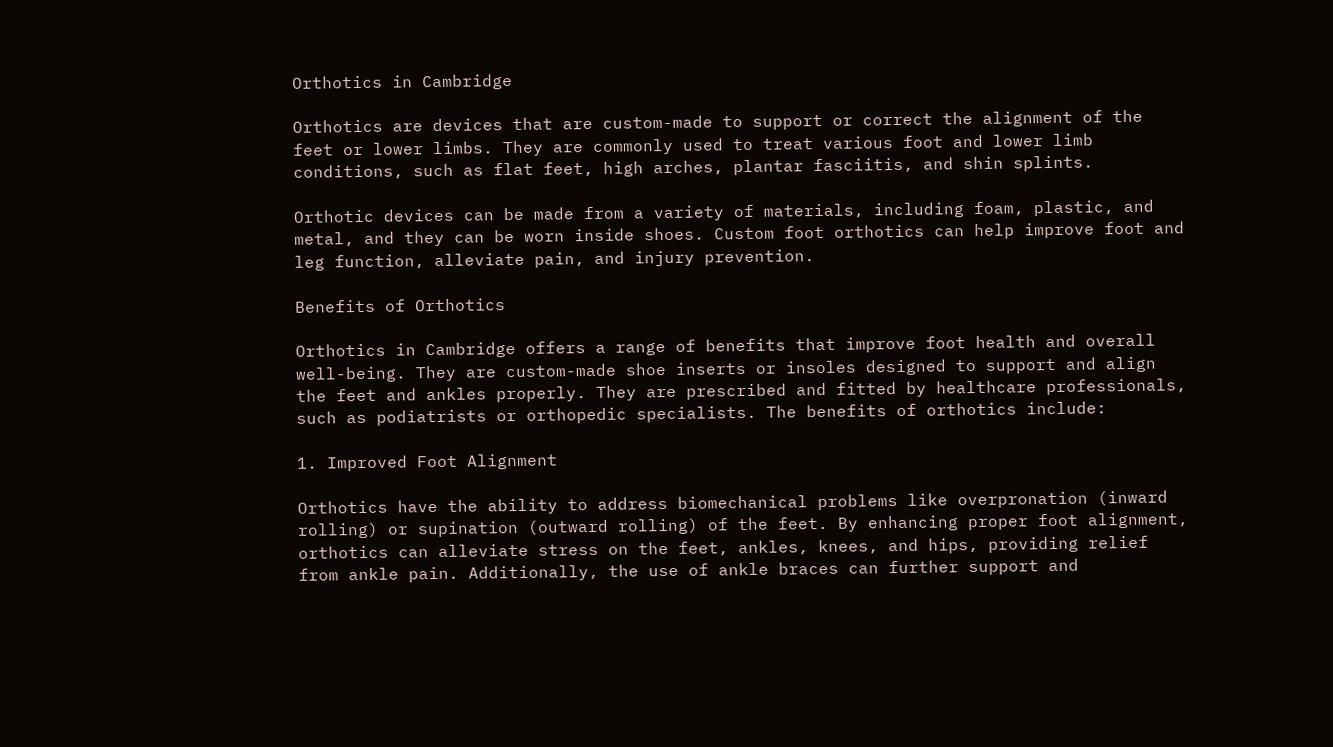Orthotics in Cambridge

Orthotics are devices that are custom-made to support or correct the alignment of the feet or lower limbs. They are commonly used to treat various foot and lower limb conditions, such as flat feet, high arches, plantar fasciitis, and shin splints.

Orthotic devices can be made from a variety of materials, including foam, plastic, and metal, and they can be worn inside shoes. Custom foot orthotics can help improve foot and leg function, alleviate pain, and injury prevention.

Benefits of Orthotics

Orthotics in Cambridge offers a range of benefits that improve foot health and overall well-being. They are custom-made shoe inserts or insoles designed to support and align the feet and ankles properly. They are prescribed and fitted by healthcare professionals, such as podiatrists or orthopedic specialists. The benefits of orthotics include:

1. Improved Foot Alignment

Orthotics have the ability to address biomechanical problems like overpronation (inward rolling) or supination (outward rolling) of the feet. By enhancing proper foot alignment, orthotics can alleviate stress on the feet, ankles, knees, and hips, providing relief from ankle pain. Additionally, the use of ankle braces can further support and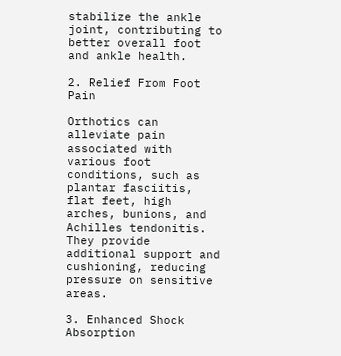stabilize the ankle joint, contributing to better overall foot and ankle health.

2. Relief From Foot Pain

Orthotics can alleviate pain associated with various foot conditions, such as plantar fasciitis, flat feet, high arches, bunions, and Achilles tendonitis. They provide additional support and cushioning, reducing pressure on sensitive areas.

3. Enhanced Shock Absorption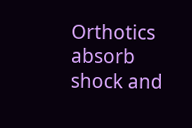Orthotics absorb shock and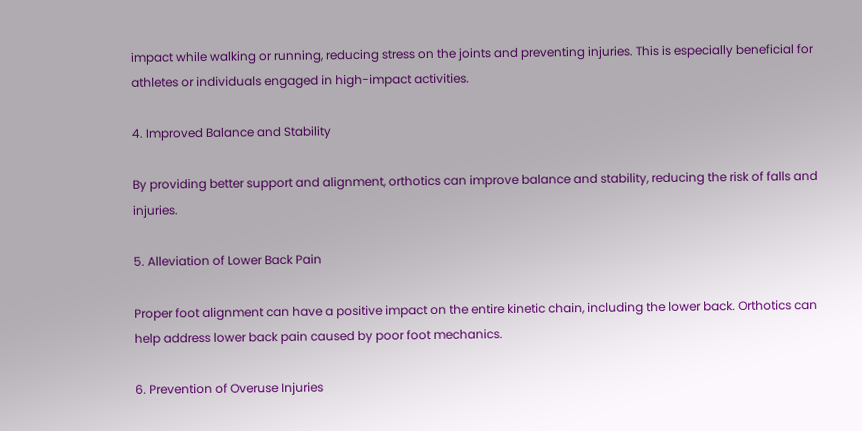impact while walking or running, reducing stress on the joints and preventing injuries. This is especially beneficial for athletes or individuals engaged in high-impact activities.

4. Improved Balance and Stability

By providing better support and alignment, orthotics can improve balance and stability, reducing the risk of falls and injuries.

5. Alleviation of Lower Back Pain

Proper foot alignment can have a positive impact on the entire kinetic chain, including the lower back. Orthotics can help address lower back pain caused by poor foot mechanics.

6. Prevention of Overuse Injuries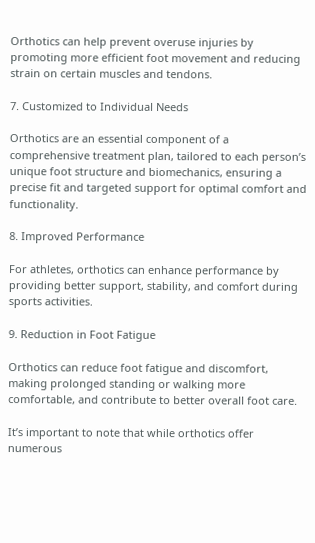Orthotics can help prevent overuse injuries by promoting more efficient foot movement and reducing strain on certain muscles and tendons.

7. Customized to Individual Needs

Orthotics are an essential component of a comprehensive treatment plan, tailored to each person’s unique foot structure and biomechanics, ensuring a precise fit and targeted support for optimal comfort and functionality.

8. Improved Performance

For athletes, orthotics can enhance performance by providing better support, stability, and comfort during sports activities.

9. Reduction in Foot Fatigue

Orthotics can reduce foot fatigue and discomfort, making prolonged standing or walking more comfortable, and contribute to better overall foot care.

It’s important to note that while orthotics offer numerous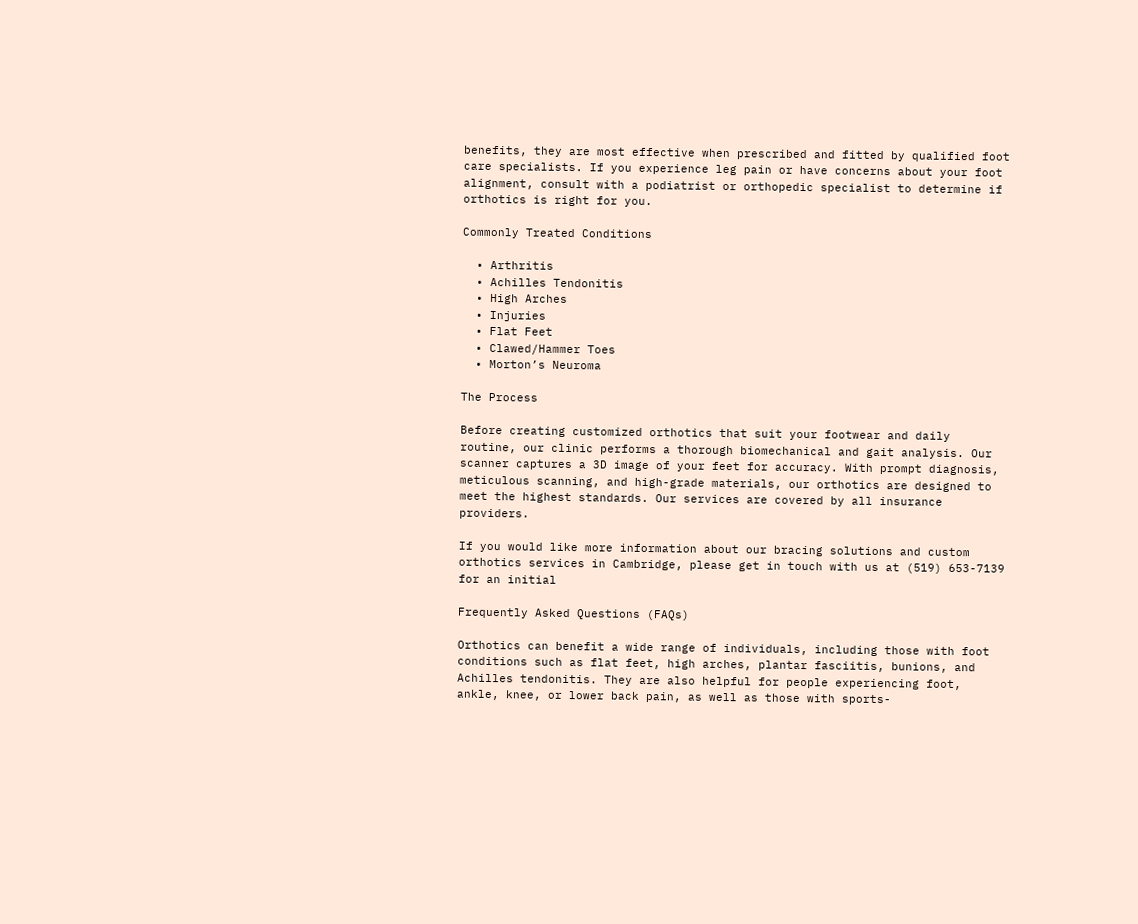benefits, they are most effective when prescribed and fitted by qualified foot care specialists. If you experience leg pain or have concerns about your foot alignment, consult with a podiatrist or orthopedic specialist to determine if orthotics is right for you.

Commonly Treated Conditions

  • Arthritis
  • Achilles Tendonitis
  • High Arches
  • Injuries
  • Flat Feet
  • Clawed/Hammer Toes
  • Morton’s Neuroma

The Process

Before creating customized orthotics that suit your footwear and daily routine, our clinic performs a thorough biomechanical and gait analysis. Our scanner captures a 3D image of your feet for accuracy. With prompt diagnosis, meticulous scanning, and high-grade materials, our orthotics are designed to meet the highest standards. Our services are covered by all insurance providers.

If you would like more information about our bracing solutions and custom orthotics services in Cambridge, please get in touch with us at (519) 653-7139 for an initial

Frequently Asked Questions (FAQs)

Orthotics can benefit a wide range of individuals, including those with foot conditions such as flat feet, high arches, plantar fasciitis, bunions, and Achilles tendonitis. They are also helpful for people experiencing foot, ankle, knee, or lower back pain, as well as those with sports-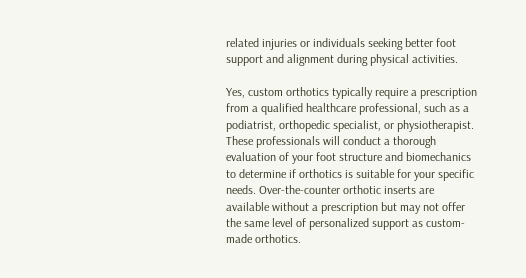related injuries or individuals seeking better foot support and alignment during physical activities.

Yes, custom orthotics typically require a prescription from a qualified healthcare professional, such as a podiatrist, orthopedic specialist, or physiotherapist. These professionals will conduct a thorough evaluation of your foot structure and biomechanics to determine if orthotics is suitable for your specific needs. Over-the-counter orthotic inserts are available without a prescription but may not offer the same level of personalized support as custom-made orthotics.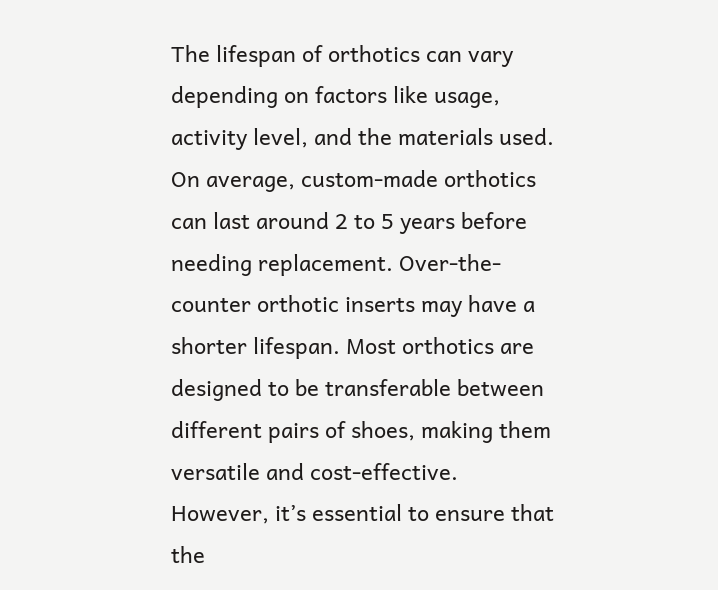The lifespan of orthotics can vary depending on factors like usage, activity level, and the materials used. On average, custom-made orthotics can last around 2 to 5 years before needing replacement. Over-the-counter orthotic inserts may have a shorter lifespan. Most orthotics are designed to be transferable between different pairs of shoes, making them versatile and cost-effective. However, it’s essential to ensure that the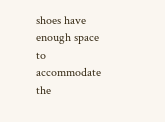shoes have enough space to accommodate the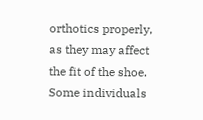orthotics properly, as they may affect the fit of the shoe. Some individuals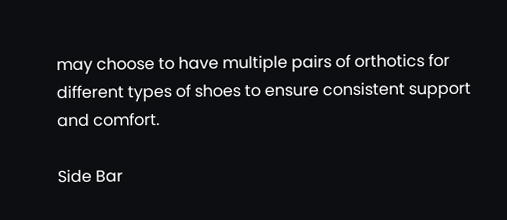may choose to have multiple pairs of orthotics for different types of shoes to ensure consistent support and comfort.

Side Bar